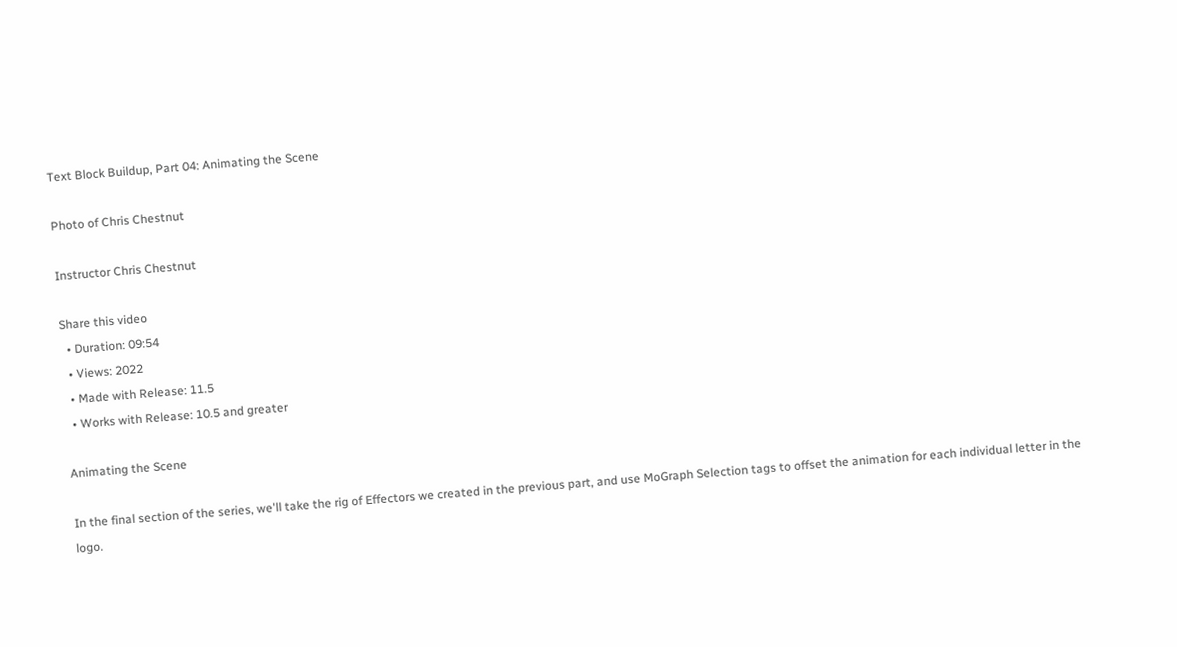Text Block Buildup, Part 04: Animating the Scene

Photo of Chris Chestnut

Instructor Chris Chestnut

Share this video
  • Duration: 09:54
  • Views: 2022
  • Made with Release: 11.5
  • Works with Release: 10.5 and greater

Animating the Scene

In the final section of the series, we'll take the rig of Effectors we created in the previous part, and use MoGraph Selection tags to offset the animation for each individual letter in the logo.